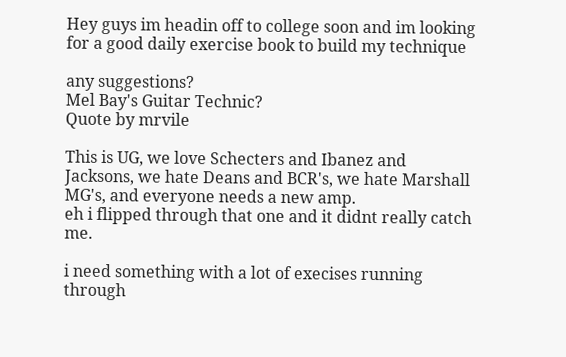Hey guys im headin off to college soon and im looking for a good daily exercise book to build my technique

any suggestions?
Mel Bay's Guitar Technic?
Quote by mrvile

This is UG, we love Schecters and Ibanez and Jacksons, we hate Deans and BCR's, we hate Marshall MG's, and everyone needs a new amp.
eh i flipped through that one and it didnt really catch me.

i need something with a lot of execises running through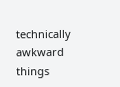technically awkward things